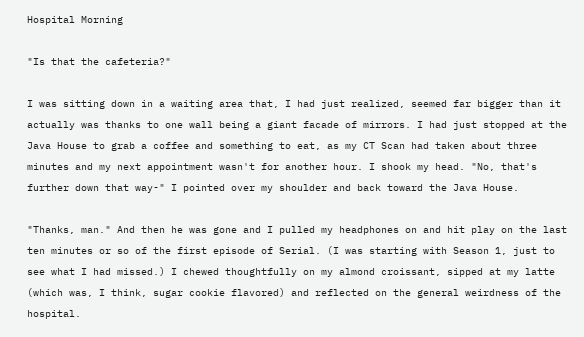Hospital Morning

"Is that the cafeteria?"

I was sitting down in a waiting area that, I had just realized, seemed far bigger than it actually was thanks to one wall being a giant facade of mirrors. I had just stopped at the Java House to grab a coffee and something to eat, as my CT Scan had taken about three minutes and my next appointment wasn't for another hour. I shook my head. "No, that's further down that way-" I pointed over my shoulder and back toward the Java House.

"Thanks, man." And then he was gone and I pulled my headphones on and hit play on the last ten minutes or so of the first episode of Serial. (I was starting with Season 1, just to see what I had missed.) I chewed thoughtfully on my almond croissant, sipped at my latte (which was, I think, sugar cookie flavored) and reflected on the general weirdness of the hospital.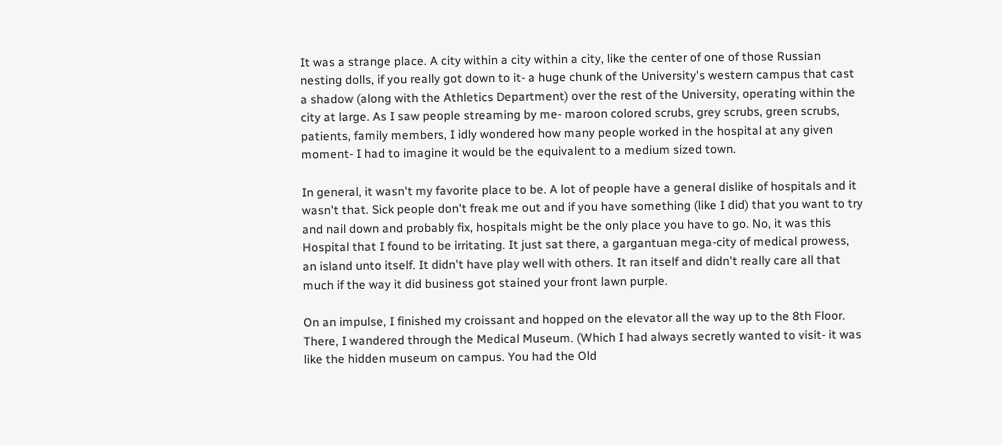It was a strange place. A city within a city within a city, like the center of one of those Russian nesting dolls, if you really got down to it- a huge chunk of the University's western campus that cast a shadow (along with the Athletics Department) over the rest of the University, operating within the city at large. As I saw people streaming by me- maroon colored scrubs, grey scrubs, green scrubs, patients, family members, I idly wondered how many people worked in the hospital at any given moment- I had to imagine it would be the equivalent to a medium sized town.

In general, it wasn't my favorite place to be. A lot of people have a general dislike of hospitals and it wasn't that. Sick people don't freak me out and if you have something (like I did) that you want to try and nail down and probably fix, hospitals might be the only place you have to go. No, it was this Hospital that I found to be irritating. It just sat there, a gargantuan mega-city of medical prowess, an island unto itself. It didn't have play well with others. It ran itself and didn't really care all that much if the way it did business got stained your front lawn purple.

On an impulse, I finished my croissant and hopped on the elevator all the way up to the 8th Floor. There, I wandered through the Medical Museum. (Which I had always secretly wanted to visit- it was like the hidden museum on campus. You had the Old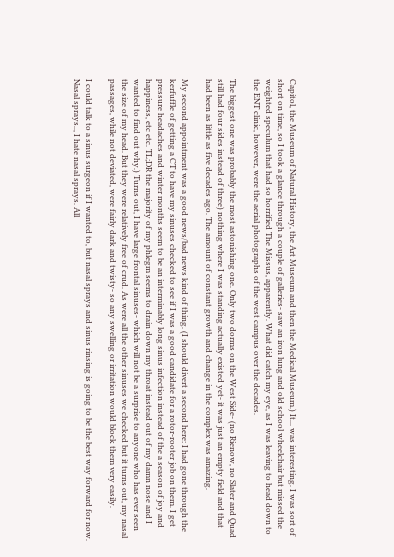Capitol, the Museum of Natural History, the Art Museum and then the Medical Museum.) It... was interesting. I was sort of short on time, so I took a glance through a couple of galleries- saw an iron lung and old school wheelchair but missed the weighted speculum that had so horrified The Missus, apparently. What did catch my eye, as I was leaving to head down to the ENT clinic, however, were the aerial photographs of the west campus over the decades.

The biggest one was probably the most astonishing one. Only two dorms on the West Side- (no Rienow, no Slater and Quad still had four sides instead of three) nothing where I was standing actually existed yet- it was just an empty field and that had been as little as five decades ago. The amount of constant growth and change in the complex was amazing.

My second appointment was a good news/bad news kind of thing. (I should divert a second here: I had gone through the kerfuffle of getting a CT to have my sinuses checked to see if I was a good candidate for a rotor-rooter job on them. I get pressure headaches and winter months seem to be an interminably long sinus infection instead of the a season of joy and happiness, etc etc. TL;DR the majority of my phlegm seems to drain down my throat instead out of my damn nose and I wanted to find out why.) Turns out, I have large frontal sinuses- which will not be a surprise to anyone who has ever seen the size of my head. But they were relatively free of crud. As were all the other sinuses we checked but it turns out, my nasal passages, while not deviated, were fairly dark and twisty- so any swelling or irritation would block them very easily.

I could talk to a sinus surgeon if I wanted to, but nasal sprays and sinus rinsing is going to be the best way forward for now. Nasal sprays.., I hate nasal sprays. All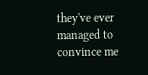they've ever managed to convince me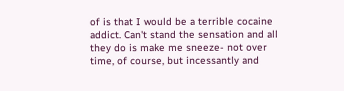of is that I would be a terrible cocaine addict. Can't stand the sensation and all they do is make me sneeze- not over time, of course, but incessantly and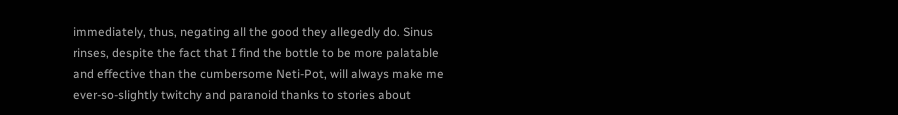immediately, thus, negating all the good they allegedly do. Sinus rinses, despite the fact that I find the bottle to be more palatable and effective than the cumbersome Neti-Pot, will always make me ever-so-slightly twitchy and paranoid thanks to stories about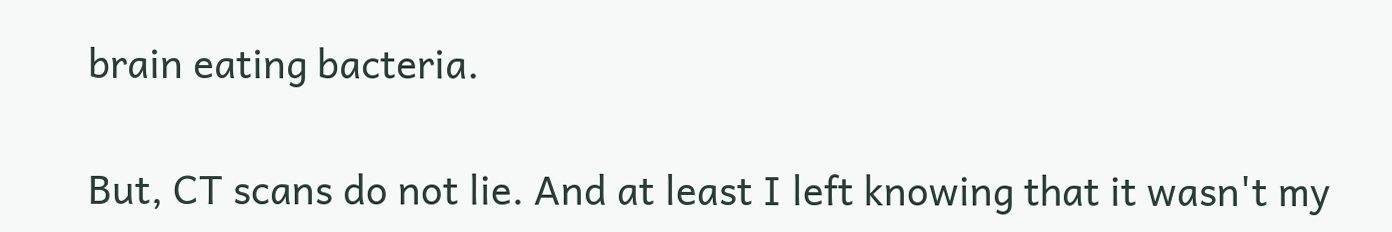brain eating bacteria.

But, CT scans do not lie. And at least I left knowing that it wasn't my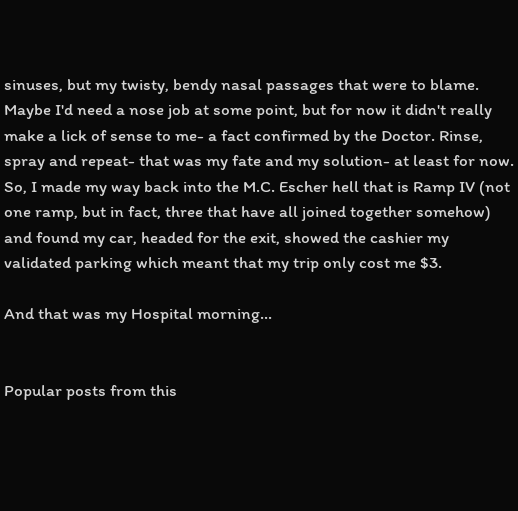sinuses, but my twisty, bendy nasal passages that were to blame. Maybe I'd need a nose job at some point, but for now it didn't really make a lick of sense to me- a fact confirmed by the Doctor. Rinse, spray and repeat- that was my fate and my solution- at least for now. So, I made my way back into the M.C. Escher hell that is Ramp IV (not one ramp, but in fact, three that have all joined together somehow) and found my car, headed for the exit, showed the cashier my validated parking which meant that my trip only cost me $3.

And that was my Hospital morning...


Popular posts from this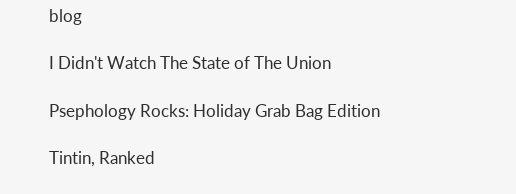blog

I Didn't Watch The State of The Union

Psephology Rocks: Holiday Grab Bag Edition

Tintin, Ranked